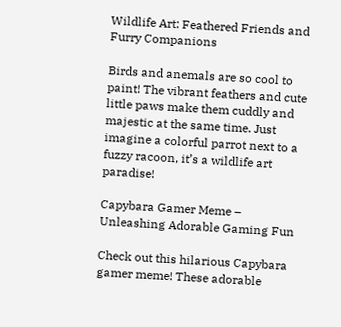Wildlife Art: Feathered Friends and Furry Companions

Birds and anemals are so cool to paint! The vibrant feathers and cute little paws make them cuddly and majestic at the same time. Just imagine a colorful parrot next to a fuzzy racoon, it’s a wildlife art paradise!

Capybara Gamer Meme – Unleashing Adorable Gaming Fun

Check out this hilarious Capybara gamer meme! These adorable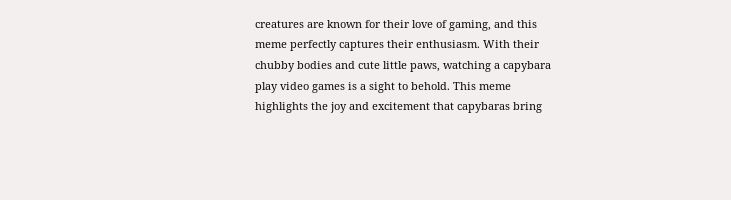creatures are known for their love of gaming, and this meme perfectly captures their enthusiasm. With their chubby bodies and cute little paws, watching a capybara play video games is a sight to behold. This meme highlights the joy and excitement that capybaras bring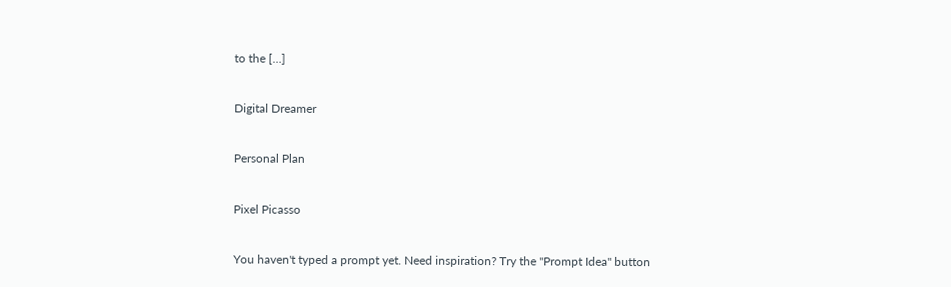to the […]


Digital Dreamer


Personal Plan


Pixel Picasso


You haven't typed a prompt yet. Need inspiration? Try the "Prompt Idea" button